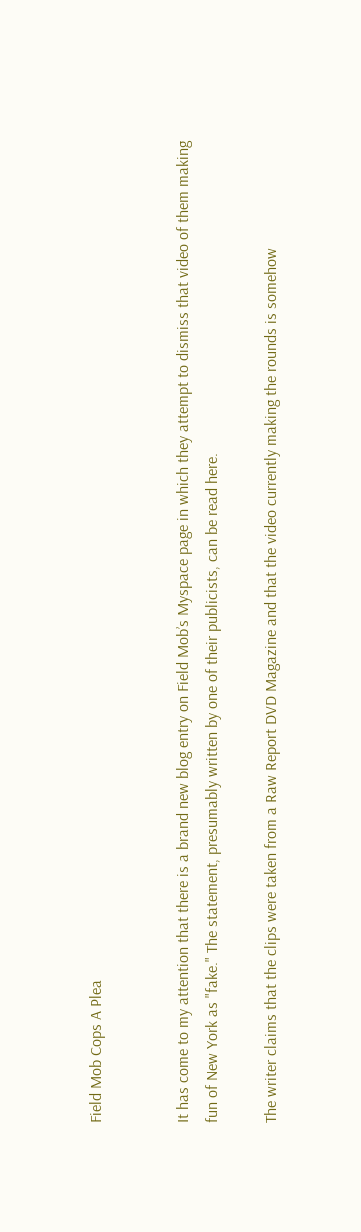Field Mob Cops A Plea


It has come to my attention that there is a brand new blog entry on Field Mob’s Myspace page in which they attempt to dismiss that video of them making fun of New York as "fake." The statement, presumably written by one of their publicists, can be read here.

The writer claims that the clips were taken from a Raw Report DVD Magazine and that the video currently making the rounds is somehow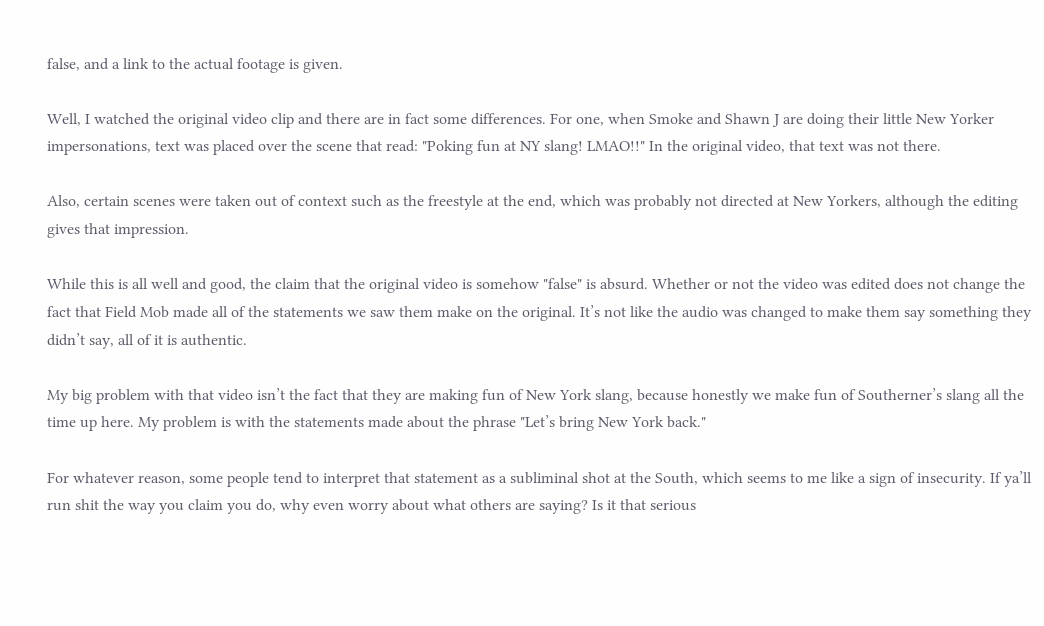false, and a link to the actual footage is given.

Well, I watched the original video clip and there are in fact some differences. For one, when Smoke and Shawn J are doing their little New Yorker impersonations, text was placed over the scene that read: "Poking fun at NY slang! LMAO!!" In the original video, that text was not there.

Also, certain scenes were taken out of context such as the freestyle at the end, which was probably not directed at New Yorkers, although the editing gives that impression.

While this is all well and good, the claim that the original video is somehow "false" is absurd. Whether or not the video was edited does not change the fact that Field Mob made all of the statements we saw them make on the original. It’s not like the audio was changed to make them say something they didn’t say, all of it is authentic.

My big problem with that video isn’t the fact that they are making fun of New York slang, because honestly we make fun of Southerner’s slang all the time up here. My problem is with the statements made about the phrase "Let’s bring New York back."

For whatever reason, some people tend to interpret that statement as a subliminal shot at the South, which seems to me like a sign of insecurity. If ya’ll run shit the way you claim you do, why even worry about what others are saying? Is it that serious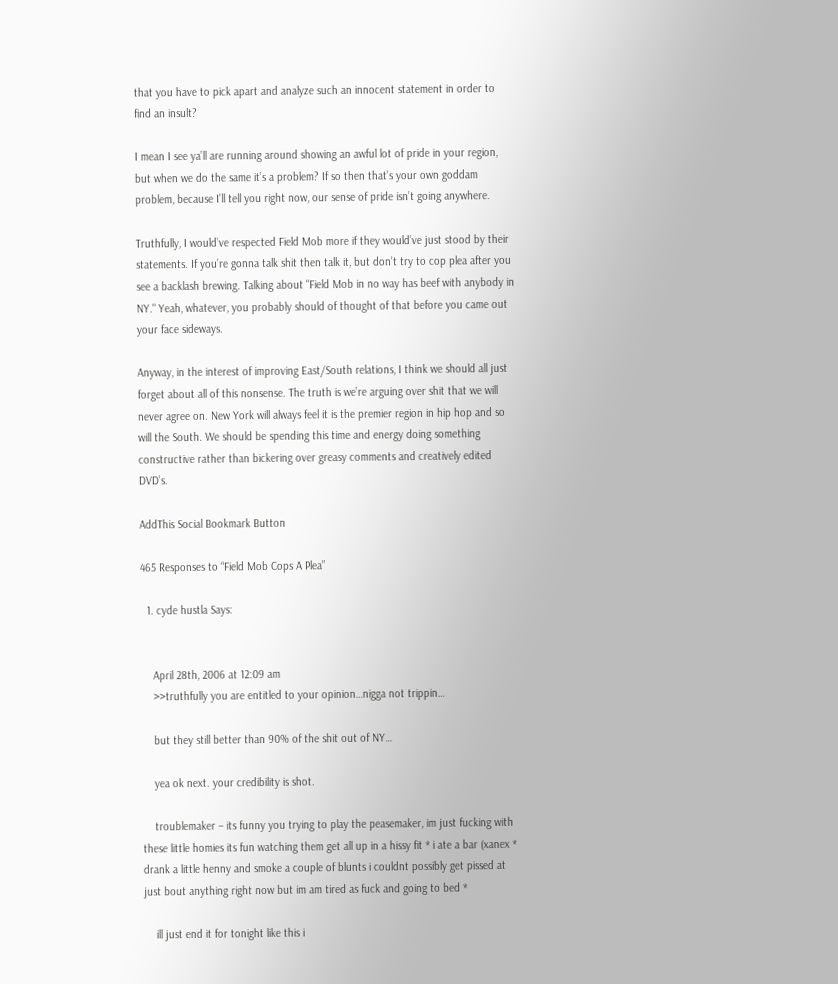that you have to pick apart and analyze such an innocent statement in order to find an insult?

I mean I see ya’ll are running around showing an awful lot of pride in your region, but when we do the same it’s a problem? If so then that’s your own goddam problem, because I’ll tell you right now, our sense of pride isn’t going anywhere.

Truthfully, I would’ve respected Field Mob more if they would’ve just stood by their statements. If you’re gonna talk shit then talk it, but don’t try to cop plea after you see a backlash brewing. Talking about "Field Mob in no way has beef with anybody in NY." Yeah, whatever, you probably should of thought of that before you came out your face sideways.

Anyway, in the interest of improving East/South relations, I think we should all just forget about all of this nonsense. The truth is we’re arguing over shit that we will never agree on. New York will always feel it is the premier region in hip hop and so will the South. We should be spending this time and energy doing something constructive rather than bickering over greasy comments and creatively edited DVD’s.

AddThis Social Bookmark Button

465 Responses to “Field Mob Cops A Plea”

  1. cyde hustla Says:


    April 28th, 2006 at 12:09 am
    >>truthfully you are entitled to your opinion…nigga not trippin…

    but they still better than 90% of the shit out of NY…

    yea ok next. your credibility is shot.

    troublemaker – its funny you trying to play the peasemaker, im just fucking with these little homies its fun watching them get all up in a hissy fit * i ate a bar (xanex * drank a little henny and smoke a couple of blunts i couldnt possibly get pissed at just bout anything right now but im am tired as fuck and going to bed *

    ill just end it for tonight like this i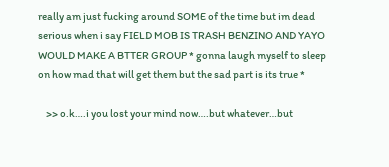really am just fucking around SOME of the time but im dead serious when i say FIELD MOB IS TRASH BENZINO AND YAYO WOULD MAKE A BTTER GROUP * gonna laugh myself to sleep on how mad that will get them but the sad part is its true *

    >> o.k….i you lost your mind now….but whatever…but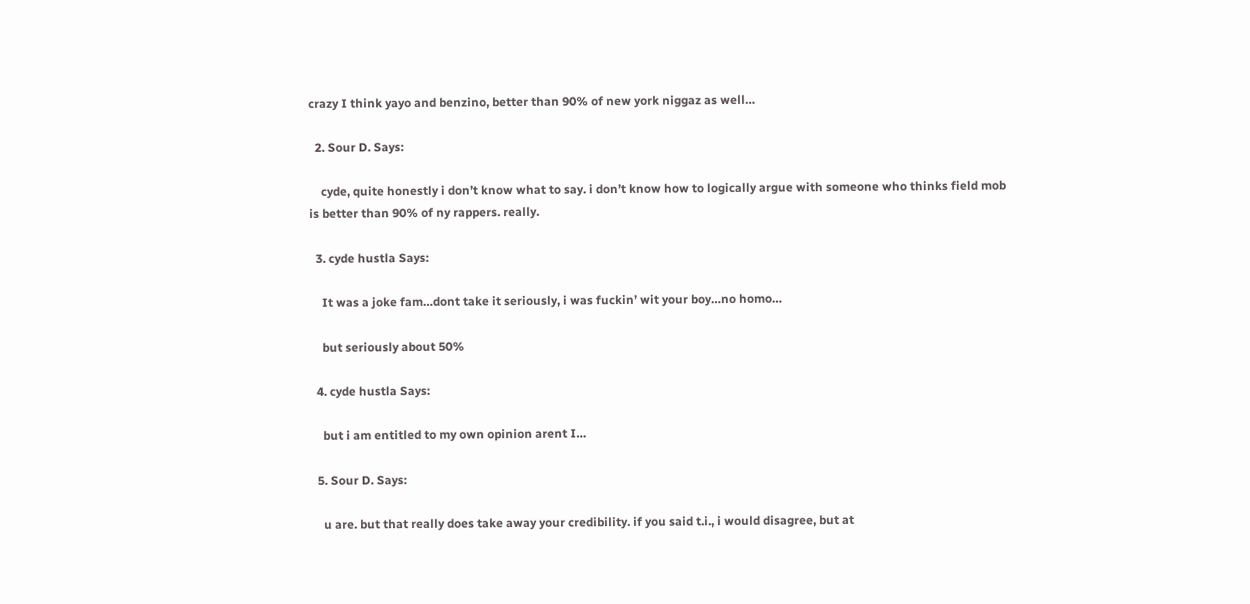crazy I think yayo and benzino, better than 90% of new york niggaz as well…

  2. Sour D. Says:

    cyde, quite honestly i don’t know what to say. i don’t know how to logically argue with someone who thinks field mob is better than 90% of ny rappers. really.

  3. cyde hustla Says:

    It was a joke fam…dont take it seriously, i was fuckin’ wit your boy…no homo…

    but seriously about 50%

  4. cyde hustla Says:

    but i am entitled to my own opinion arent I…

  5. Sour D. Says:

    u are. but that really does take away your credibility. if you said t.i., i would disagree, but at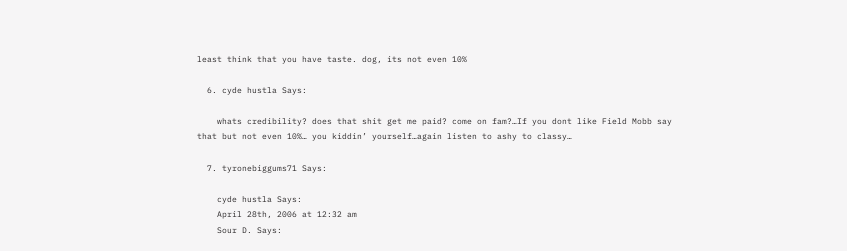least think that you have taste. dog, its not even 10%

  6. cyde hustla Says:

    whats credibility? does that shit get me paid? come on fam?…If you dont like Field Mobb say that but not even 10%… you kiddin’ yourself…again listen to ashy to classy…

  7. tyronebiggums71 Says:

    cyde hustla Says:
    April 28th, 2006 at 12:32 am
    Sour D. Says: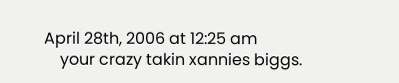April 28th, 2006 at 12:25 am
    your crazy takin xannies biggs.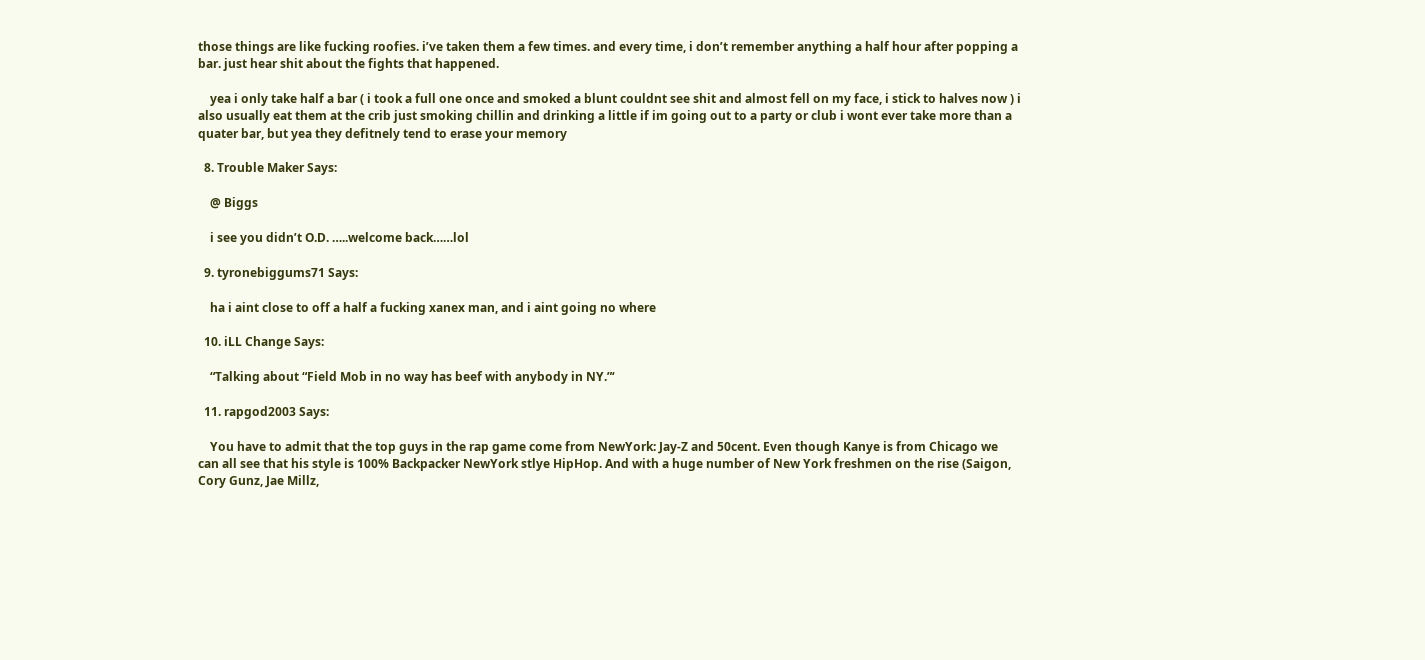those things are like fucking roofies. i’ve taken them a few times. and every time, i don’t remember anything a half hour after popping a bar. just hear shit about the fights that happened.

    yea i only take half a bar ( i took a full one once and smoked a blunt couldnt see shit and almost fell on my face, i stick to halves now ) i also usually eat them at the crib just smoking chillin and drinking a little if im going out to a party or club i wont ever take more than a quater bar, but yea they defitnely tend to erase your memory

  8. Trouble Maker Says:

    @ Biggs

    i see you didn’t O.D. …..welcome back……lol

  9. tyronebiggums71 Says:

    ha i aint close to off a half a fucking xanex man, and i aint going no where

  10. iLL Change Says:

    “Talking about “Field Mob in no way has beef with anybody in NY.”‘

  11. rapgod2003 Says:

    You have to admit that the top guys in the rap game come from NewYork: Jay-Z and 50cent. Even though Kanye is from Chicago we can all see that his style is 100% Backpacker NewYork stlye HipHop. And with a huge number of New York freshmen on the rise (Saigon, Cory Gunz, Jae Millz,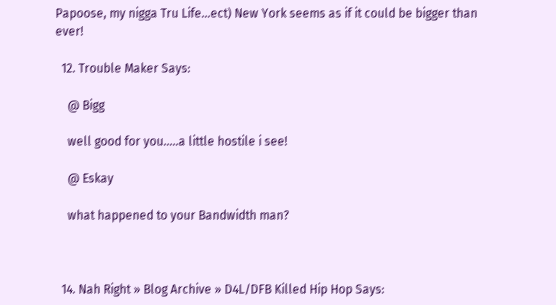Papoose, my nigga Tru Life…ect) New York seems as if it could be bigger than ever!

  12. Trouble Maker Says:

    @ Bigg

    well good for you…..a little hostile i see!

    @ Eskay

    what happened to your Bandwidth man?



  14. Nah Right » Blog Archive » D4L/DFB Killed Hip Hop Says: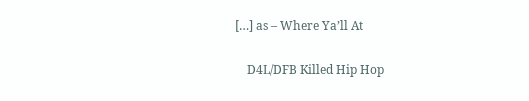[…] as – Where Ya’ll At

    D4L/DFB Killed Hip Hop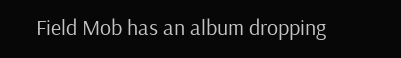Field Mob has an album dropping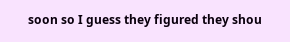soon so I guess they figured they shou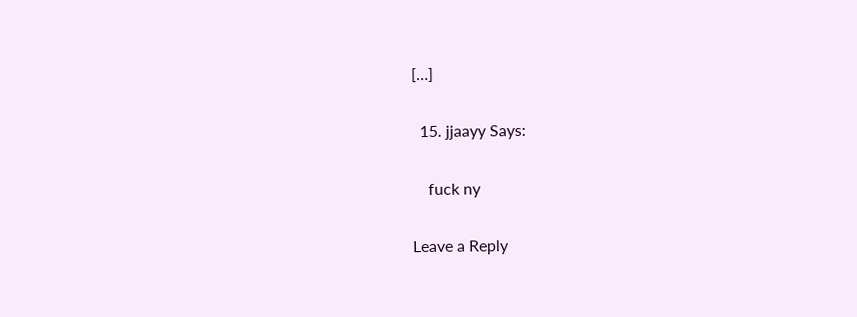[…]

  15. jjaayy Says:

    fuck ny

Leave a Reply